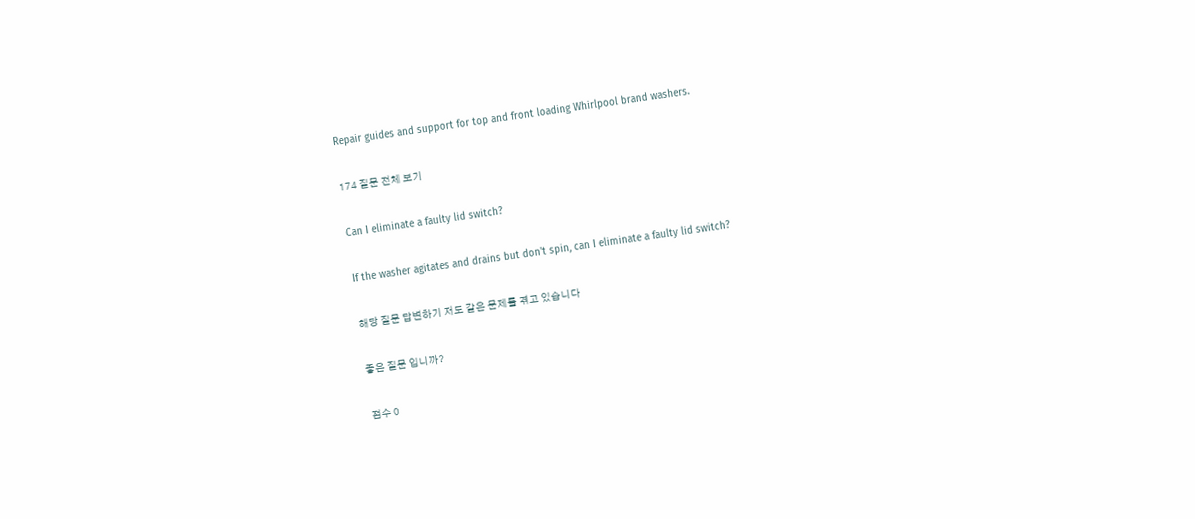Repair guides and support for top and front loading Whirlpool brand washers.

174 질문 전체 보기

Can I eliminate a faulty lid switch?

If the washer agitates and drains but don't spin, can I eliminate a faulty lid switch?

해당 질문 답변하기 저도 같은 문제를 겪고 있습니다

좋은 질문 입니까?

점수 0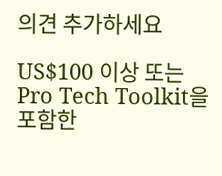의견 추가하세요

US$100 이상 또는 Pro Tech Toolkit을 포함한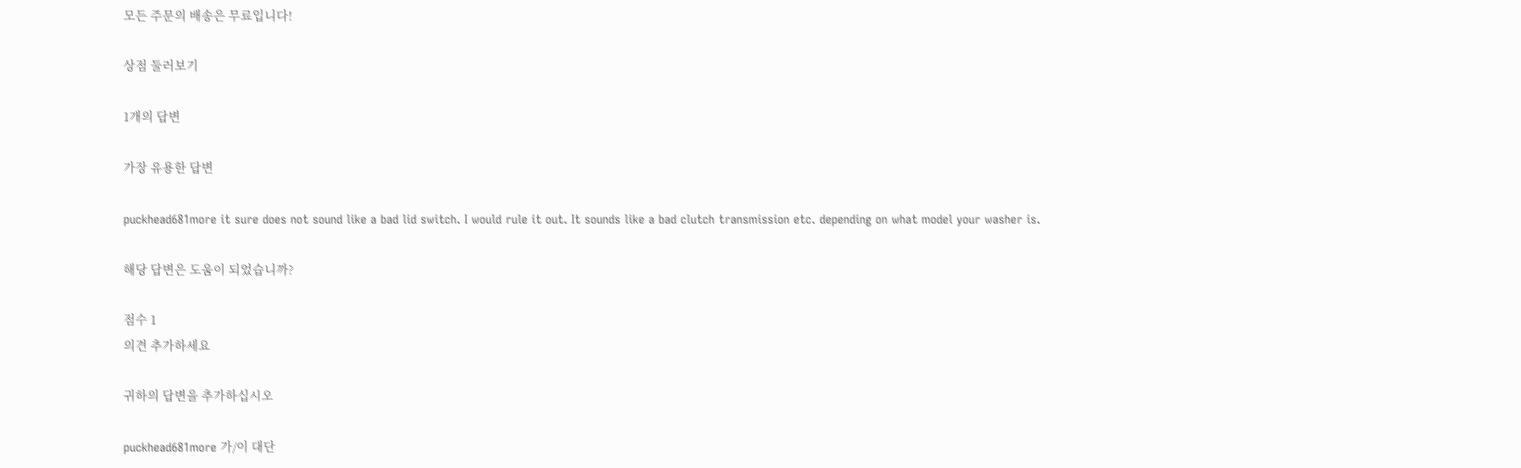모든 주문의 배송은 무료입니다!

상점 둘러보기

1개의 답변

가장 유용한 답변

puckhead681more it sure does not sound like a bad lid switch. I would rule it out. It sounds like a bad clutch transmission etc. depending on what model your washer is.

해당 답변은 도움이 되었습니까?

점수 1
의견 추가하세요

귀하의 답변을 추가하십시오

puckhead681more 가/이 대단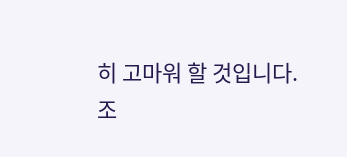히 고마워 할 것입니다.
조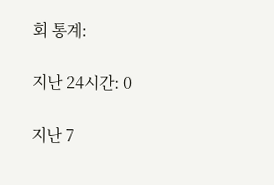회 통계:

지난 24시간: 0

지난 7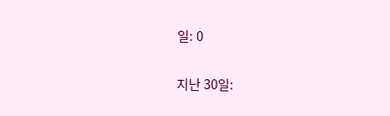일: 0

지난 30일: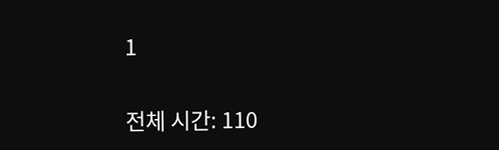1

전체 시간: 110